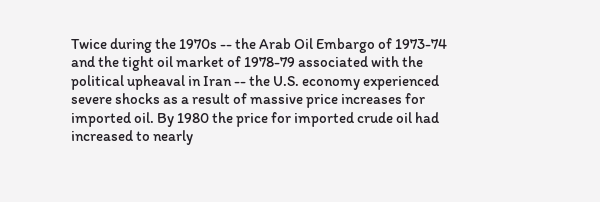Twice during the 1970s -- the Arab Oil Embargo of 1973-74 and the tight oil market of 1978-79 associated with the political upheaval in Iran -- the U.S. economy experienced severe shocks as a result of massive price increases for imported oil. By 1980 the price for imported crude oil had increased to nearly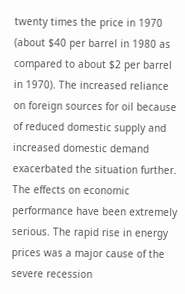twenty times the price in 1970 (about $40 per barrel in 1980 as compared to about $2 per barrel in 1970). The increased reliance on foreign sources for oil because of reduced domestic supply and increased domestic demand exacerbated the situation further. The effects on economic performance have been extremely serious. The rapid rise in energy prices was a major cause of the severe recession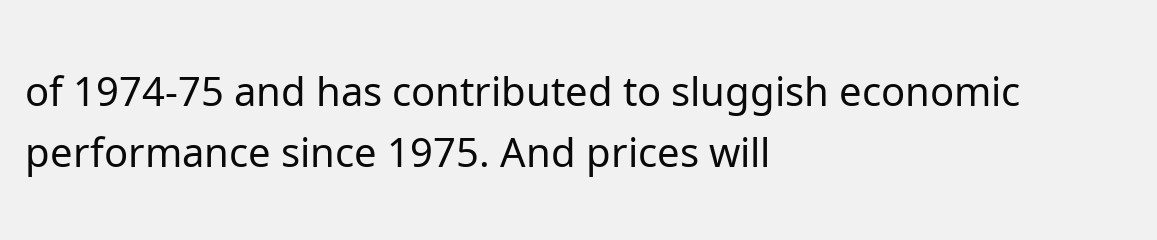of 1974-75 and has contributed to sluggish economic performance since 1975. And prices will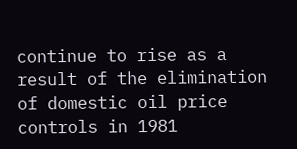continue to rise as a result of the elimination of domestic oil price controls in 1981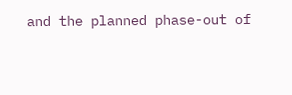and the planned phase-out of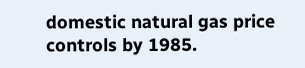domestic natural gas price controls by 1985.